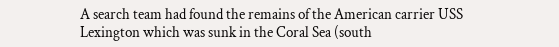A search team had found the remains of the American carrier USS Lexington which was sunk in the Coral Sea (south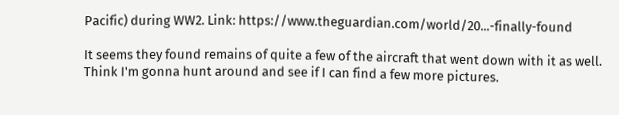Pacific) during WW2. Link: https://www.theguardian.com/world/20...-finally-found

It seems they found remains of quite a few of the aircraft that went down with it as well. Think I'm gonna hunt around and see if I can find a few more pictures.